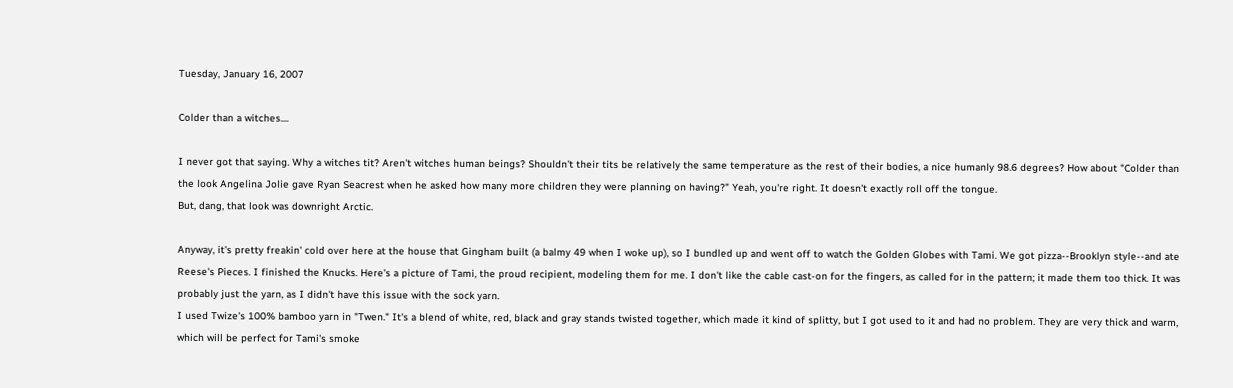Tuesday, January 16, 2007

Colder than a witches....

I never got that saying. Why a witches tit? Aren't witches human beings? Shouldn't their tits be relatively the same temperature as the rest of their bodies, a nice humanly 98.6 degrees? How about "Colder than the look Angelina Jolie gave Ryan Seacrest when he asked how many more children they were planning on having?" Yeah, you're right. It doesn't exactly roll off the tongue.
But, dang, that look was downright Arctic.

Anyway, it's pretty freakin' cold over here at the house that Gingham built (a balmy 49 when I woke up), so I bundled up and went off to watch the Golden Globes with Tami. We got pizza--Brooklyn style--and ate Reese's Pieces. I finished the Knucks. Here's a picture of Tami, the proud recipient, modeling them for me. I don't like the cable cast-on for the fingers, as called for in the pattern; it made them too thick. It was probably just the yarn, as I didn't have this issue with the sock yarn.
I used Twize's 100% bamboo yarn in "Twen." It's a blend of white, red, black and gray stands twisted together, which made it kind of splitty, but I got used to it and had no problem. They are very thick and warm, which will be perfect for Tami's smoke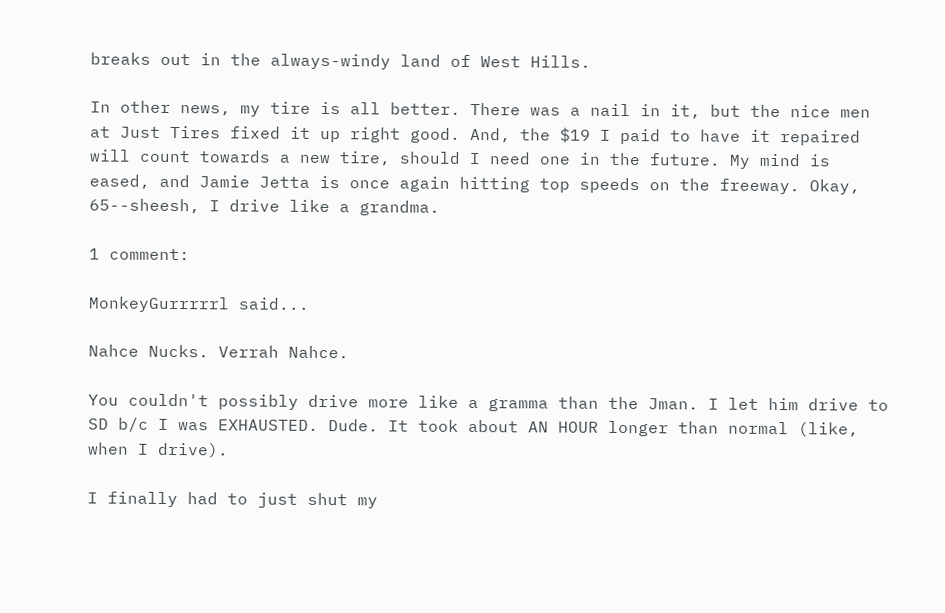breaks out in the always-windy land of West Hills.

In other news, my tire is all better. There was a nail in it, but the nice men at Just Tires fixed it up right good. And, the $19 I paid to have it repaired will count towards a new tire, should I need one in the future. My mind is eased, and Jamie Jetta is once again hitting top speeds on the freeway. Okay, 65--sheesh, I drive like a grandma.

1 comment:

MonkeyGurrrrrl said...

Nahce Nucks. Verrah Nahce.

You couldn't possibly drive more like a gramma than the Jman. I let him drive to SD b/c I was EXHAUSTED. Dude. It took about AN HOUR longer than normal (like, when I drive).

I finally had to just shut my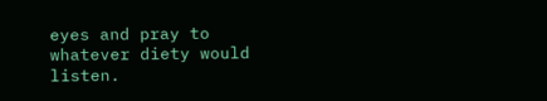eyes and pray to whatever diety would listen.